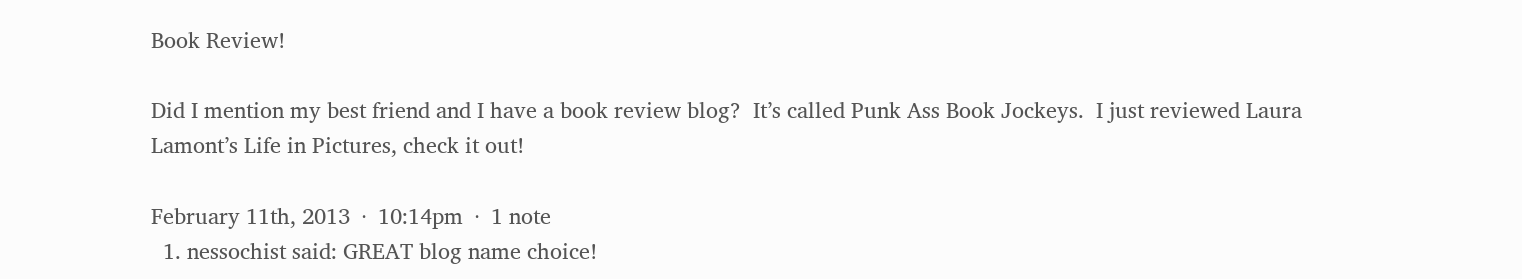Book Review!

Did I mention my best friend and I have a book review blog?  It’s called Punk Ass Book Jockeys.  I just reviewed Laura Lamont’s Life in Pictures, check it out!

February 11th, 2013  ∙  10:14pm  ∙  1 note
  1. nessochist said: GREAT blog name choice!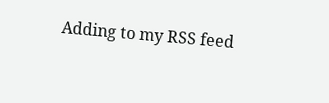Adding to my RSS feed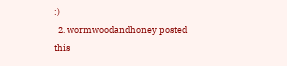:)
  2. wormwoodandhoney posted this